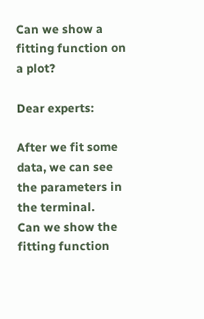Can we show a fitting function on a plot?

Dear experts:

After we fit some data, we can see the parameters in the terminal.
Can we show the fitting function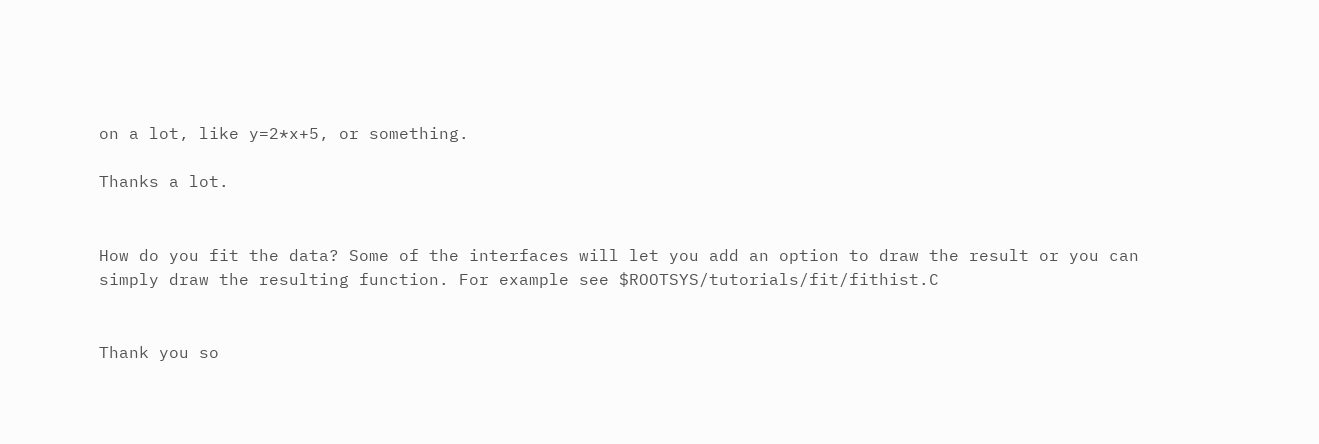on a lot, like y=2*x+5, or something.

Thanks a lot.


How do you fit the data? Some of the interfaces will let you add an option to draw the result or you can simply draw the resulting function. For example see $ROOTSYS/tutorials/fit/fithist.C


Thank you so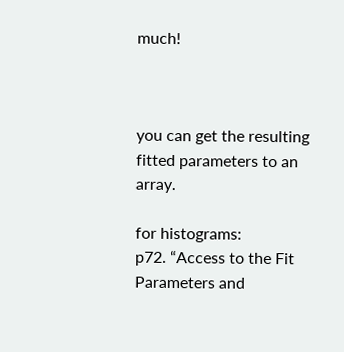much!



you can get the resulting fitted parameters to an array.

for histograms:
p72. “Access to the Fit Parameters and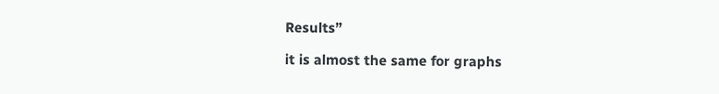Results”

it is almost the same for graphs